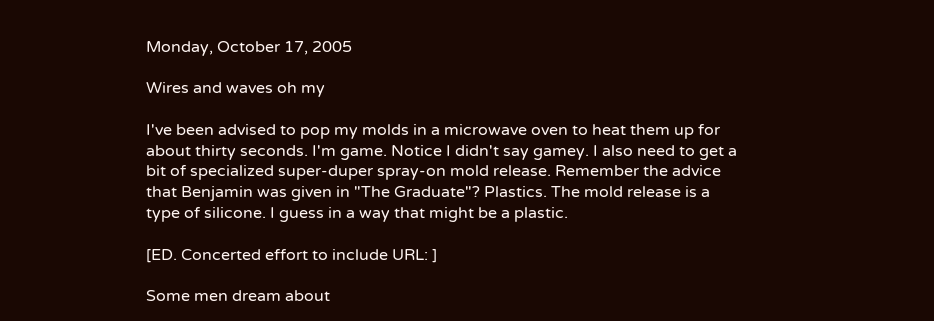Monday, October 17, 2005

Wires and waves oh my

I've been advised to pop my molds in a microwave oven to heat them up for about thirty seconds. I'm game. Notice I didn't say gamey. I also need to get a bit of specialized super-duper spray-on mold release. Remember the advice that Benjamin was given in "The Graduate"? Plastics. The mold release is a type of silicone. I guess in a way that might be a plastic.

[ED. Concerted effort to include URL: ]

Some men dream about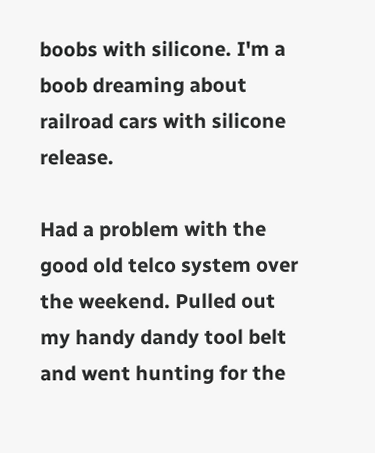boobs with silicone. I'm a boob dreaming about railroad cars with silicone release.

Had a problem with the good old telco system over the weekend. Pulled out my handy dandy tool belt and went hunting for the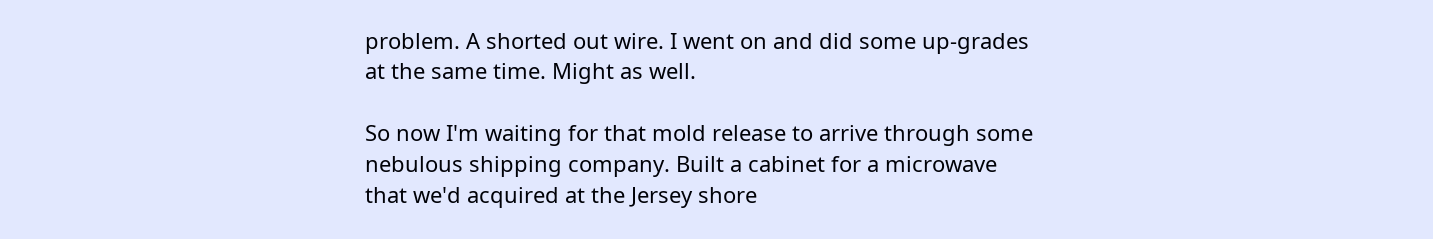problem. A shorted out wire. I went on and did some up-grades at the same time. Might as well.

So now I'm waiting for that mold release to arrive through some nebulous shipping company. Built a cabinet for a microwave that we'd acquired at the Jersey shore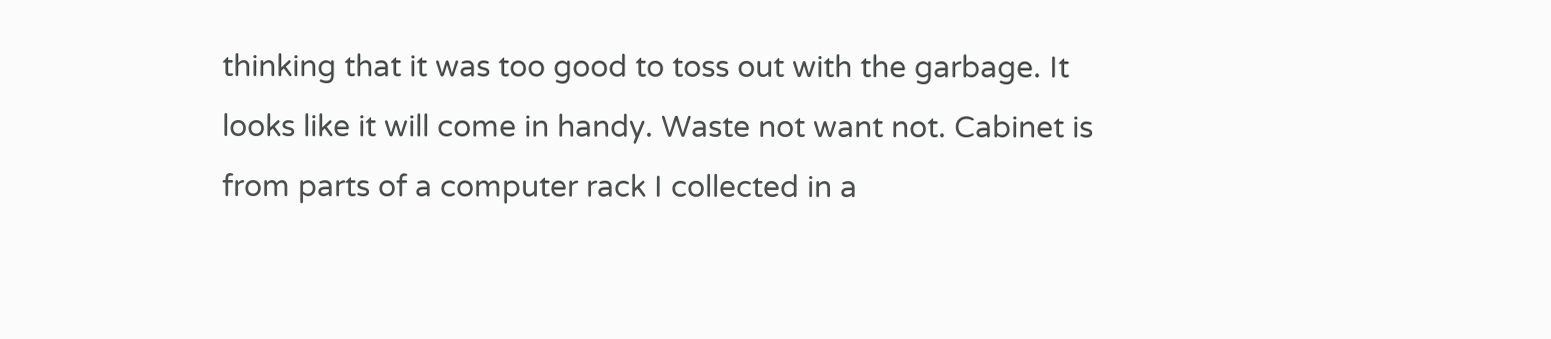thinking that it was too good to toss out with the garbage. It looks like it will come in handy. Waste not want not. Cabinet is from parts of a computer rack I collected in a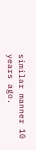similar manner 10 years ago.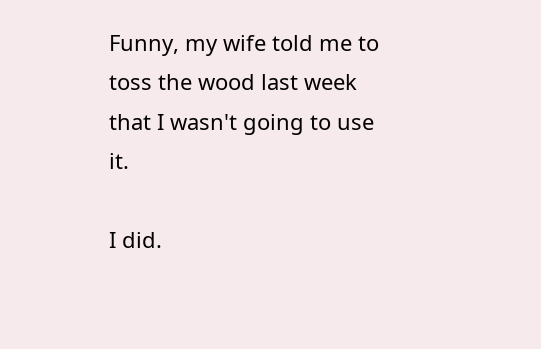Funny, my wife told me to toss the wood last week that I wasn't going to use it.

I did.